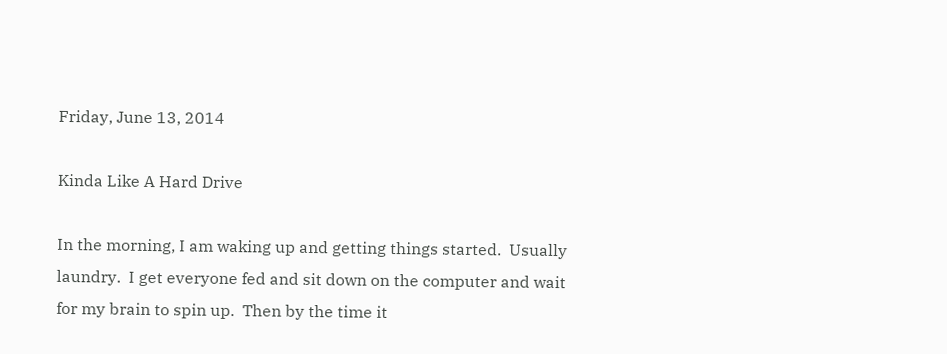Friday, June 13, 2014

Kinda Like A Hard Drive

In the morning, I am waking up and getting things started.  Usually laundry.  I get everyone fed and sit down on the computer and wait for my brain to spin up.  Then by the time it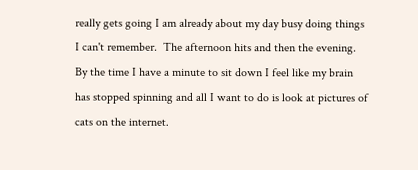really gets going I am already about my day busy doing things I can't remember.  The afternoon hits and then the evening.  By the time I have a minute to sit down I feel like my brain has stopped spinning and all I want to do is look at pictures of cats on the internet.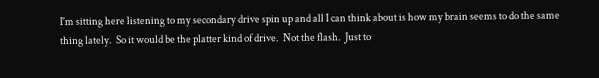I'm sitting here listening to my secondary drive spin up and all I can think about is how my brain seems to do the same thing lately.  So it would be the platter kind of drive.  Not the flash.  Just to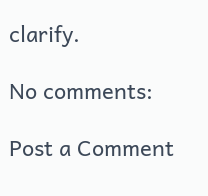clarify.

No comments:

Post a Comment